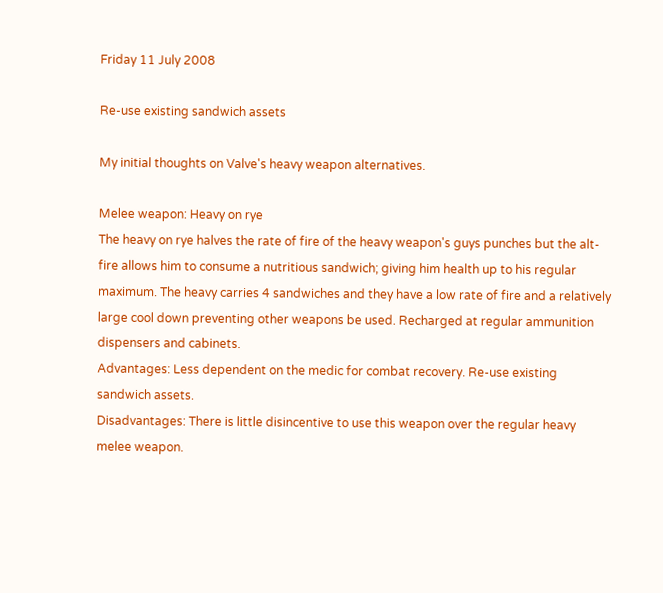Friday 11 July 2008

Re-use existing sandwich assets

My initial thoughts on Valve's heavy weapon alternatives.

Melee weapon: Heavy on rye
The heavy on rye halves the rate of fire of the heavy weapon's guys punches but the alt-fire allows him to consume a nutritious sandwich; giving him health up to his regular maximum. The heavy carries 4 sandwiches and they have a low rate of fire and a relatively large cool down preventing other weapons be used. Recharged at regular ammunition dispensers and cabinets.
Advantages: Less dependent on the medic for combat recovery. Re-use existing sandwich assets.
Disadvantages: There is little disincentive to use this weapon over the regular heavy melee weapon.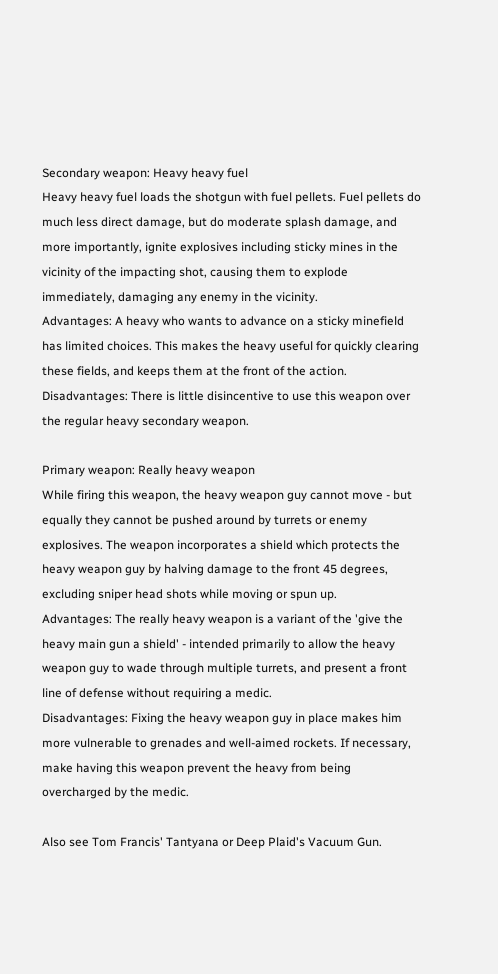Secondary weapon: Heavy heavy fuel
Heavy heavy fuel loads the shotgun with fuel pellets. Fuel pellets do much less direct damage, but do moderate splash damage, and more importantly, ignite explosives including sticky mines in the vicinity of the impacting shot, causing them to explode immediately, damaging any enemy in the vicinity.
Advantages: A heavy who wants to advance on a sticky minefield has limited choices. This makes the heavy useful for quickly clearing these fields, and keeps them at the front of the action.
Disadvantages: There is little disincentive to use this weapon over the regular heavy secondary weapon.

Primary weapon: Really heavy weapon
While firing this weapon, the heavy weapon guy cannot move - but equally they cannot be pushed around by turrets or enemy explosives. The weapon incorporates a shield which protects the heavy weapon guy by halving damage to the front 45 degrees, excluding sniper head shots while moving or spun up.
Advantages: The really heavy weapon is a variant of the 'give the heavy main gun a shield' - intended primarily to allow the heavy weapon guy to wade through multiple turrets, and present a front line of defense without requiring a medic.
Disadvantages: Fixing the heavy weapon guy in place makes him more vulnerable to grenades and well-aimed rockets. If necessary, make having this weapon prevent the heavy from being overcharged by the medic.

Also see Tom Francis' Tantyana or Deep Plaid's Vacuum Gun.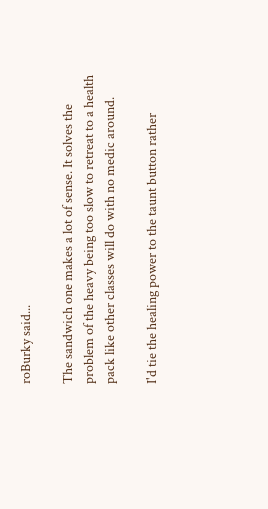roBurky said...

The sandwich one makes a lot of sense. It solves the problem of the heavy being too slow to retreat to a health pack like other classes will do with no medic around.

I'd tie the healing power to the taunt button rather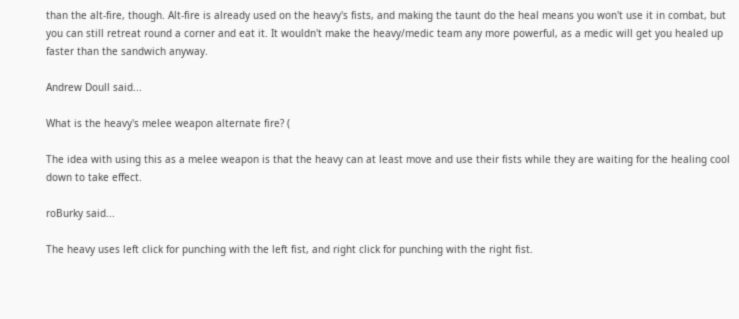than the alt-fire, though. Alt-fire is already used on the heavy's fists, and making the taunt do the heal means you won't use it in combat, but you can still retreat round a corner and eat it. It wouldn't make the heavy/medic team any more powerful, as a medic will get you healed up faster than the sandwich anyway.

Andrew Doull said...

What is the heavy's melee weapon alternate fire? (

The idea with using this as a melee weapon is that the heavy can at least move and use their fists while they are waiting for the healing cool down to take effect.

roBurky said...

The heavy uses left click for punching with the left fist, and right click for punching with the right fist.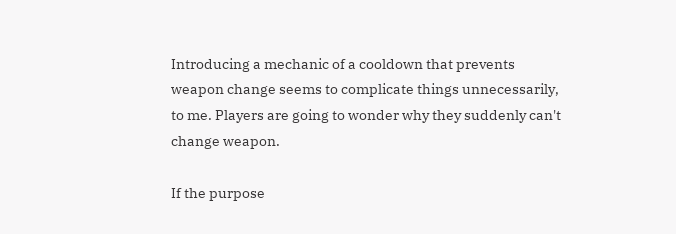Introducing a mechanic of a cooldown that prevents weapon change seems to complicate things unnecessarily, to me. Players are going to wonder why they suddenly can't change weapon.

If the purpose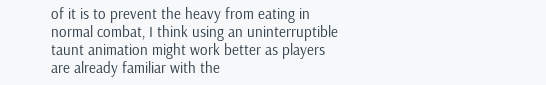of it is to prevent the heavy from eating in normal combat, I think using an uninterruptible taunt animation might work better as players are already familiar with the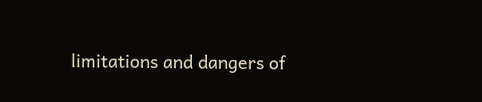limitations and dangers of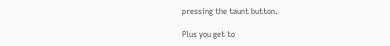pressing the taunt button.

Plus you get to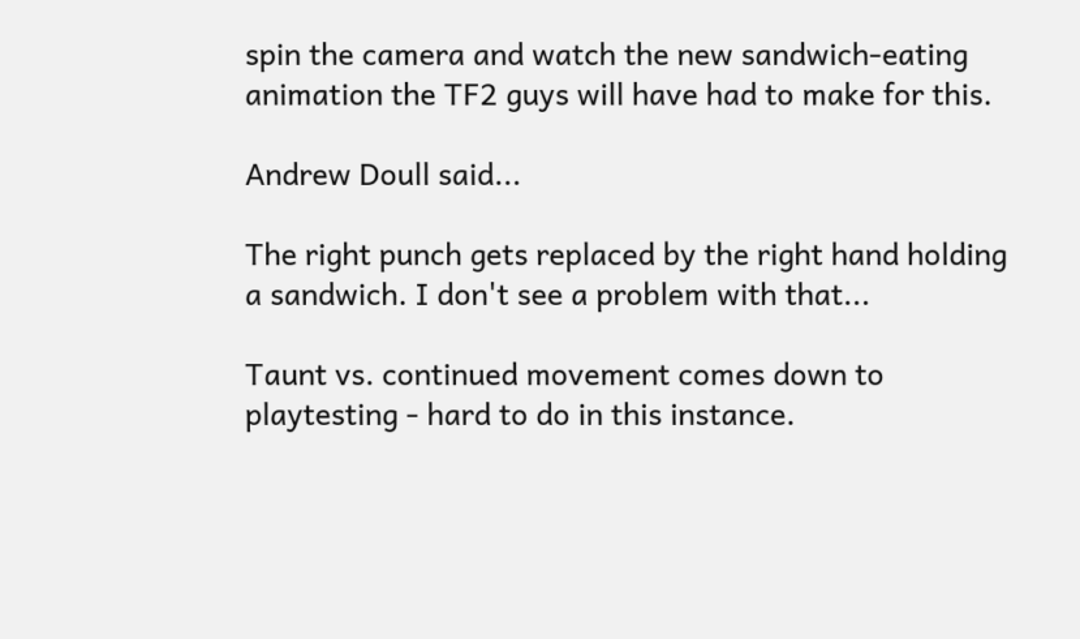spin the camera and watch the new sandwich-eating animation the TF2 guys will have had to make for this.

Andrew Doull said...

The right punch gets replaced by the right hand holding a sandwich. I don't see a problem with that...

Taunt vs. continued movement comes down to playtesting - hard to do in this instance.